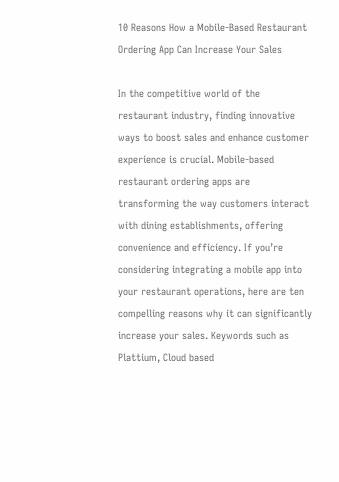10 Reasons How a Mobile-Based Restaurant Ordering App Can Increase Your Sales

In the competitive world of the restaurant industry, finding innovative ways to boost sales and enhance customer experience is crucial. Mobile-based restaurant ordering apps are transforming the way customers interact with dining establishments, offering convenience and efficiency. If you’re considering integrating a mobile app into your restaurant operations, here are ten compelling reasons why it can significantly increase your sales. Keywords such as Plattium, Cloud based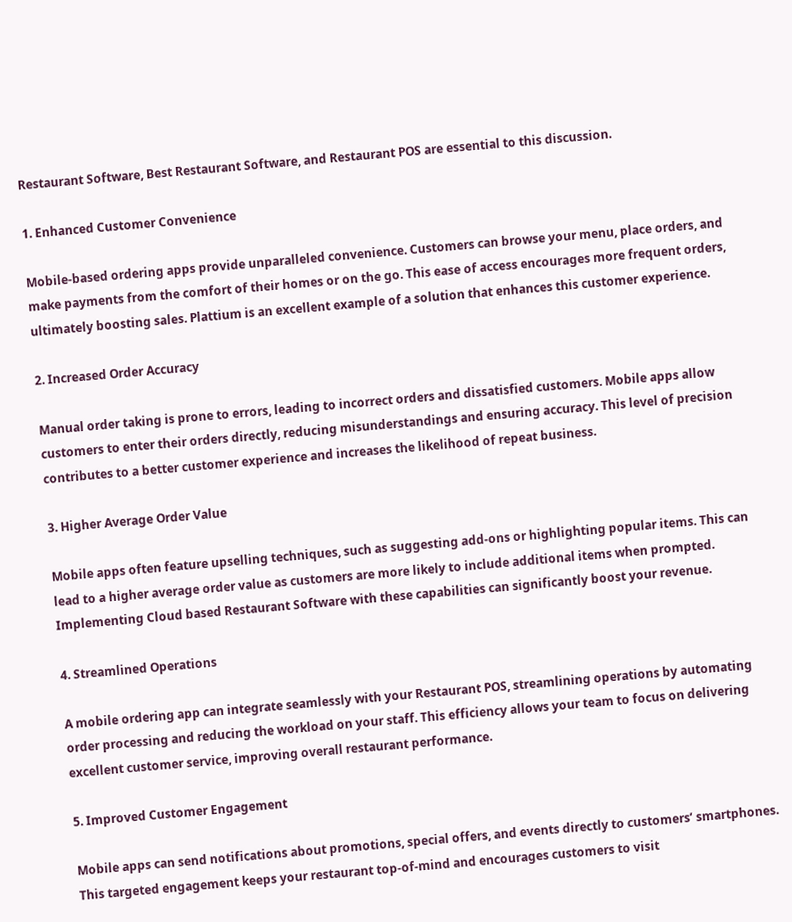Restaurant Software, Best Restaurant Software, and Restaurant POS are essential to this discussion.

1. Enhanced Customer Convenience

Mobile-based ordering apps provide unparalleled convenience. Customers can browse your menu, place orders, and make payments from the comfort of their homes or on the go. This ease of access encourages more frequent orders, ultimately boosting sales. Plattium is an excellent example of a solution that enhances this customer experience.

2. Increased Order Accuracy

Manual order taking is prone to errors, leading to incorrect orders and dissatisfied customers. Mobile apps allow customers to enter their orders directly, reducing misunderstandings and ensuring accuracy. This level of precision contributes to a better customer experience and increases the likelihood of repeat business.

3. Higher Average Order Value

Mobile apps often feature upselling techniques, such as suggesting add-ons or highlighting popular items. This can lead to a higher average order value as customers are more likely to include additional items when prompted. Implementing Cloud based Restaurant Software with these capabilities can significantly boost your revenue.

4. Streamlined Operations

A mobile ordering app can integrate seamlessly with your Restaurant POS, streamlining operations by automating order processing and reducing the workload on your staff. This efficiency allows your team to focus on delivering excellent customer service, improving overall restaurant performance.

5. Improved Customer Engagement

Mobile apps can send notifications about promotions, special offers, and events directly to customers’ smartphones. This targeted engagement keeps your restaurant top-of-mind and encourages customers to visit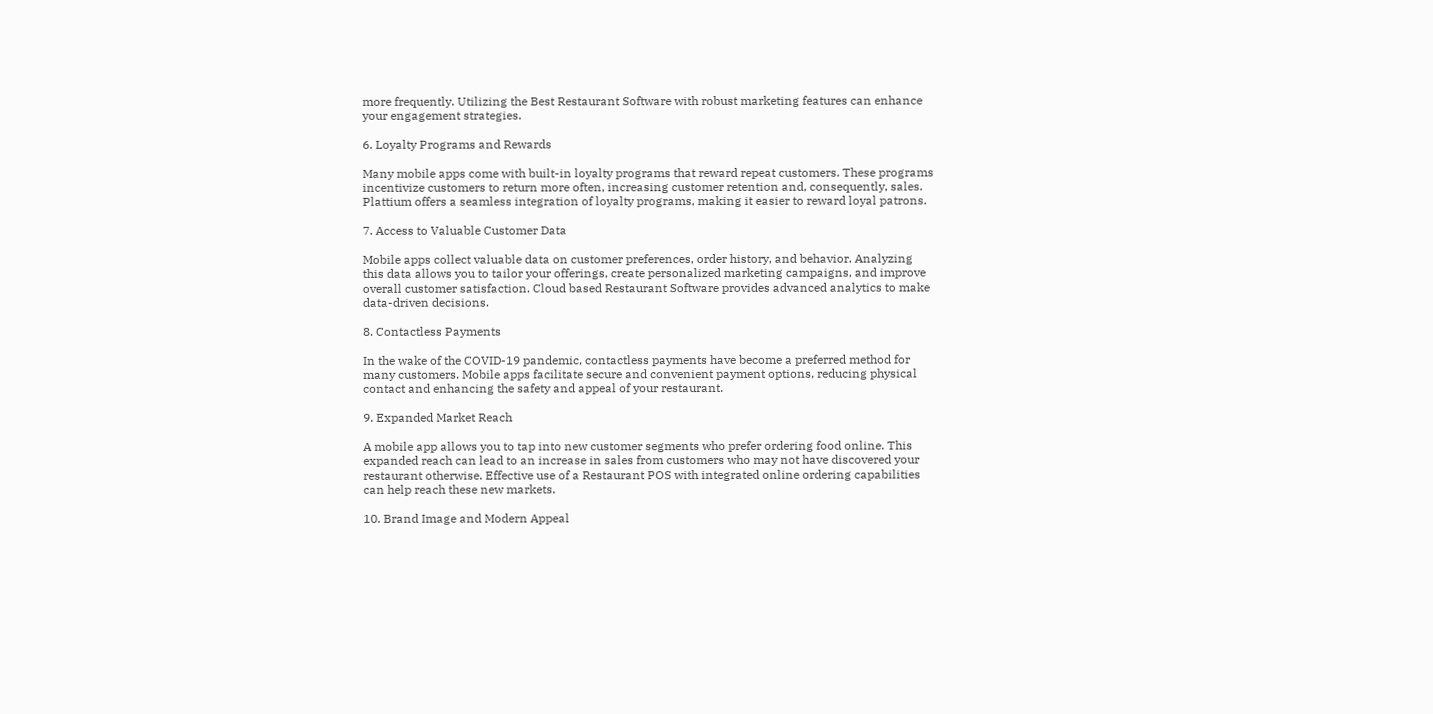more frequently. Utilizing the Best Restaurant Software with robust marketing features can enhance your engagement strategies.

6. Loyalty Programs and Rewards

Many mobile apps come with built-in loyalty programs that reward repeat customers. These programs incentivize customers to return more often, increasing customer retention and, consequently, sales. Plattium offers a seamless integration of loyalty programs, making it easier to reward loyal patrons.

7. Access to Valuable Customer Data

Mobile apps collect valuable data on customer preferences, order history, and behavior. Analyzing this data allows you to tailor your offerings, create personalized marketing campaigns, and improve overall customer satisfaction. Cloud based Restaurant Software provides advanced analytics to make data-driven decisions.

8. Contactless Payments

In the wake of the COVID-19 pandemic, contactless payments have become a preferred method for many customers. Mobile apps facilitate secure and convenient payment options, reducing physical contact and enhancing the safety and appeal of your restaurant.

9. Expanded Market Reach

A mobile app allows you to tap into new customer segments who prefer ordering food online. This expanded reach can lead to an increase in sales from customers who may not have discovered your restaurant otherwise. Effective use of a Restaurant POS with integrated online ordering capabilities can help reach these new markets.

10. Brand Image and Modern Appeal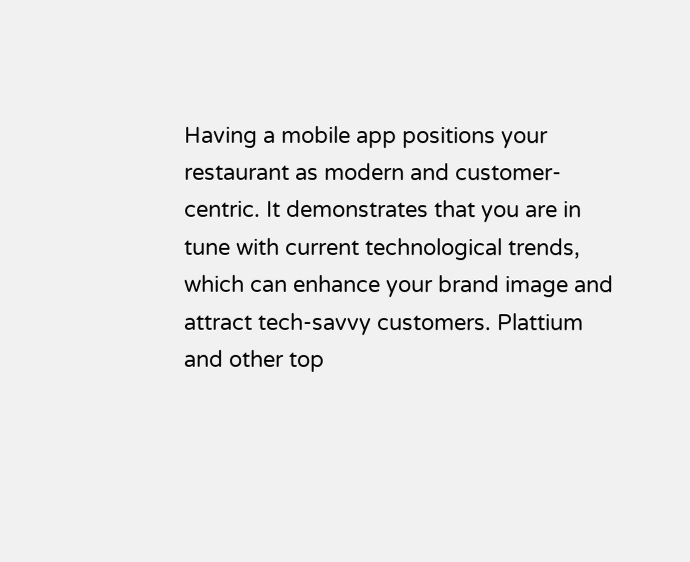Having a mobile app positions your restaurant as modern and customer-centric. It demonstrates that you are in tune with current technological trends, which can enhance your brand image and attract tech-savvy customers. Plattium and other top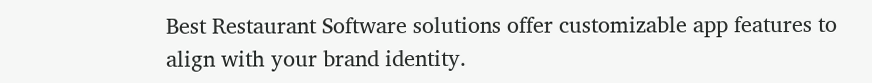Best Restaurant Software solutions offer customizable app features to align with your brand identity.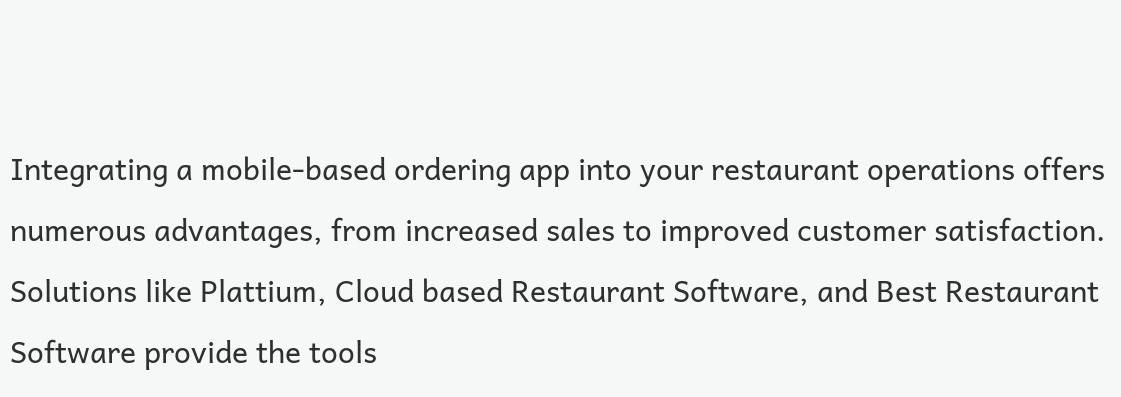Integrating a mobile-based ordering app into your restaurant operations offers numerous advantages, from increased sales to improved customer satisfaction. Solutions like Plattium, Cloud based Restaurant Software, and Best Restaurant Software provide the tools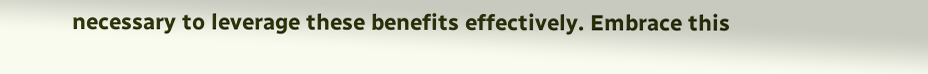necessary to leverage these benefits effectively. Embrace this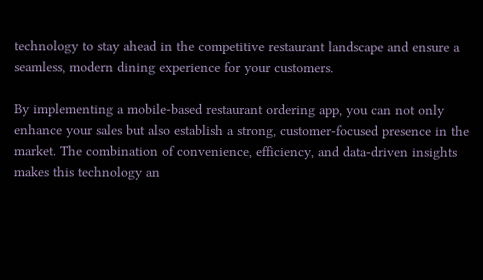technology to stay ahead in the competitive restaurant landscape and ensure a seamless, modern dining experience for your customers.

By implementing a mobile-based restaurant ordering app, you can not only enhance your sales but also establish a strong, customer-focused presence in the market. The combination of convenience, efficiency, and data-driven insights makes this technology an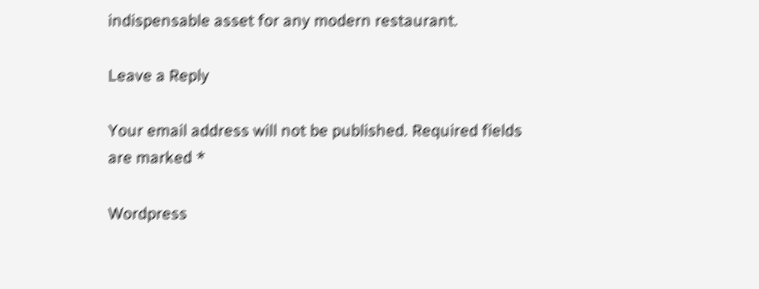indispensable asset for any modern restaurant.

Leave a Reply

Your email address will not be published. Required fields are marked *

Wordpress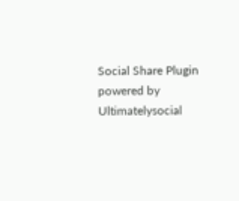Social Share Plugin powered by Ultimatelysocial